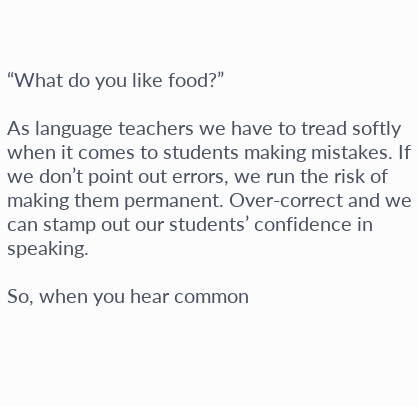“What do you like food?”

As language teachers we have to tread softly when it comes to students making mistakes. If we don’t point out errors, we run the risk of making them permanent. Over-correct and we can stamp out our students’ confidence in speaking.

So, when you hear common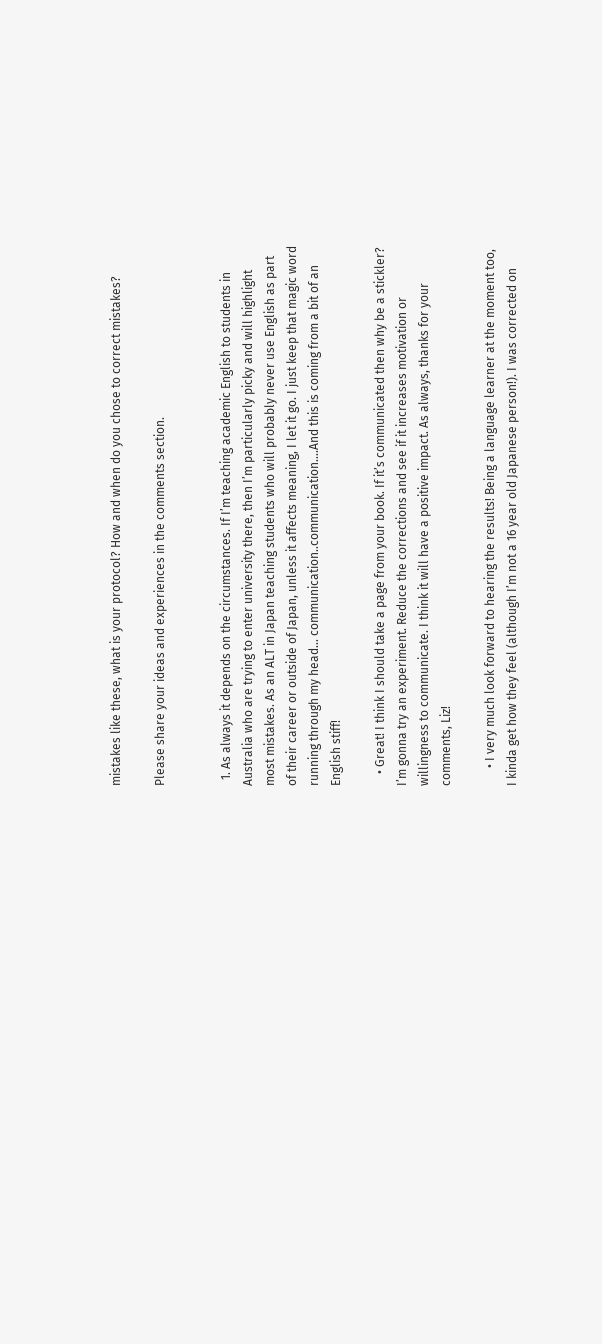mistakes like these, what is your protocol? How and when do you chose to correct mistakes?

Please share your ideas and experiences in the comments section.


  1. As always it depends on the circumstances. If I’m teaching academic English to students in Australia who are trying to enter university there, then I’m particularly picky and will highlight most mistakes. As an ALT in Japan teaching students who will probably never use English as part of their career or outside of Japan, unless it affects meaning, I let it go. I just keep that magic word running through my head… communication..communication….And this is coming from a bit of an English stiff!

    • Great! I think I should take a page from your book. If it’s communicated then why be a stickler? I’m gonna try an experiment. Reduce the corrections and see if it increases motivation or willingness to communicate. I think it will have a positive impact. As always, thanks for your comments, Liz!

      • I very much look forward to hearing the results! Being a language learner at the moment too, I kinda get how they feel (although I’m not a 16 year old Japanese person!). I was corrected on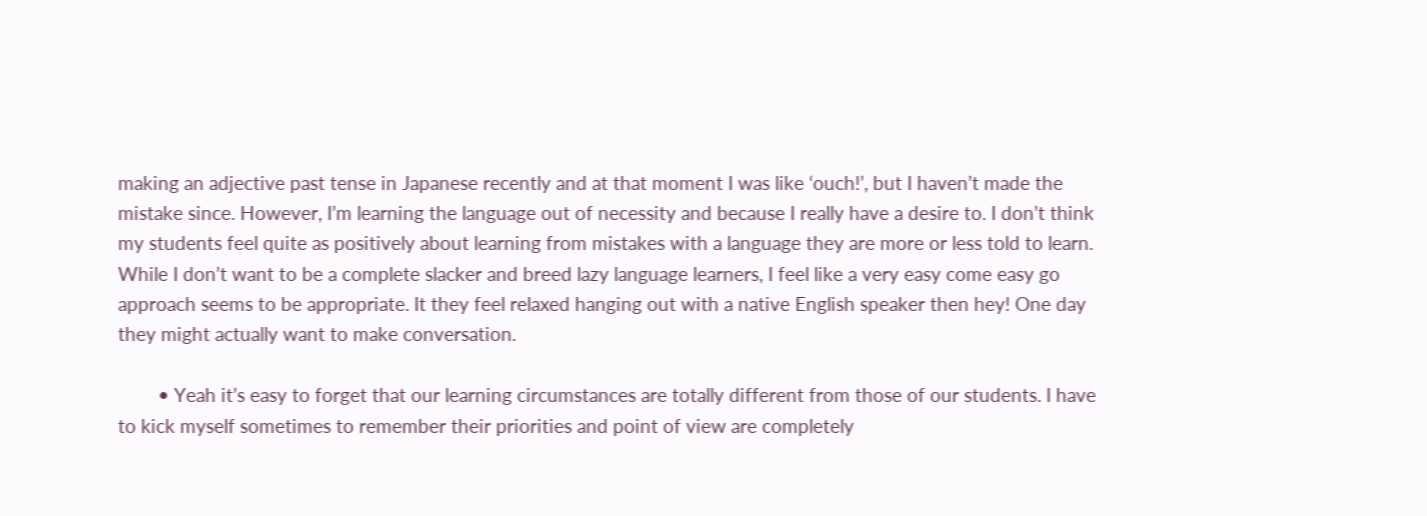making an adjective past tense in Japanese recently and at that moment I was like ‘ouch!’, but I haven’t made the mistake since. However, I’m learning the language out of necessity and because I really have a desire to. I don’t think my students feel quite as positively about learning from mistakes with a language they are more or less told to learn. While I don’t want to be a complete slacker and breed lazy language learners, I feel like a very easy come easy go approach seems to be appropriate. It they feel relaxed hanging out with a native English speaker then hey! One day they might actually want to make conversation.

        • Yeah it’s easy to forget that our learning circumstances are totally different from those of our students. I have to kick myself sometimes to remember their priorities and point of view are completely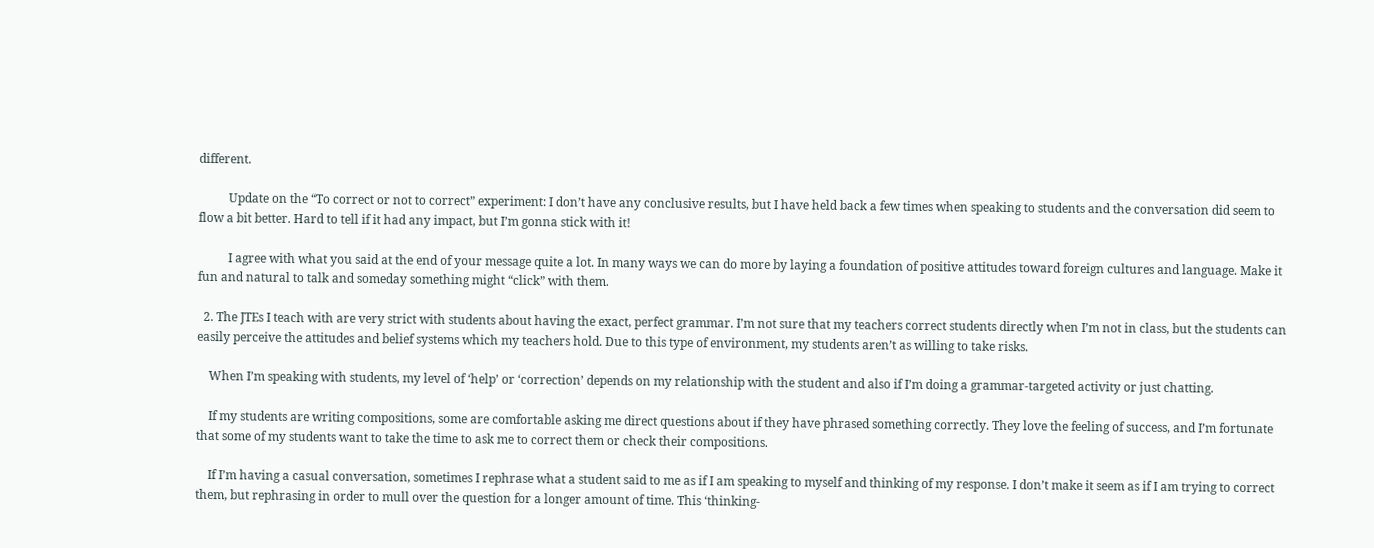different.

          Update on the “To correct or not to correct” experiment: I don’t have any conclusive results, but I have held back a few times when speaking to students and the conversation did seem to flow a bit better. Hard to tell if it had any impact, but I’m gonna stick with it!

          I agree with what you said at the end of your message quite a lot. In many ways we can do more by laying a foundation of positive attitudes toward foreign cultures and language. Make it fun and natural to talk and someday something might “click” with them.

  2. The JTEs I teach with are very strict with students about having the exact, perfect grammar. I’m not sure that my teachers correct students directly when I’m not in class, but the students can easily perceive the attitudes and belief systems which my teachers hold. Due to this type of environment, my students aren’t as willing to take risks.

    When I’m speaking with students, my level of ‘help’ or ‘correction’ depends on my relationship with the student and also if I’m doing a grammar-targeted activity or just chatting.

    If my students are writing compositions, some are comfortable asking me direct questions about if they have phrased something correctly. They love the feeling of success, and I’m fortunate that some of my students want to take the time to ask me to correct them or check their compositions.

    If I’m having a casual conversation, sometimes I rephrase what a student said to me as if I am speaking to myself and thinking of my response. I don’t make it seem as if I am trying to correct them, but rephrasing in order to mull over the question for a longer amount of time. This ‘thinking-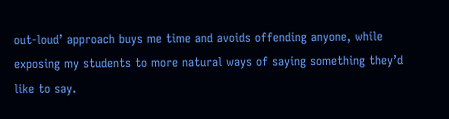out-loud’ approach buys me time and avoids offending anyone, while exposing my students to more natural ways of saying something they’d like to say.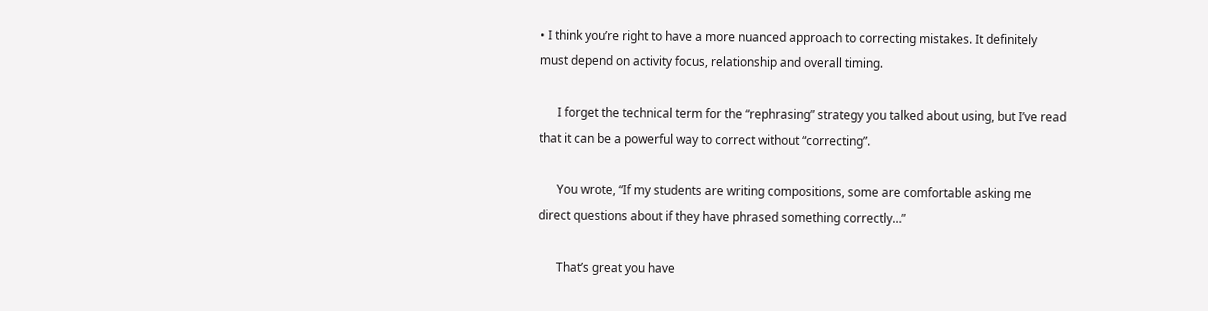• I think you’re right to have a more nuanced approach to correcting mistakes. It definitely must depend on activity focus, relationship and overall timing.

      I forget the technical term for the “rephrasing” strategy you talked about using, but I’ve read that it can be a powerful way to correct without “correcting”.

      You wrote, “If my students are writing compositions, some are comfortable asking me direct questions about if they have phrased something correctly…”

      That’s great you have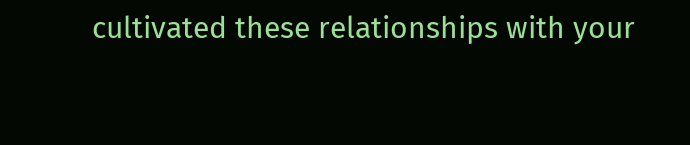cultivated these relationships with your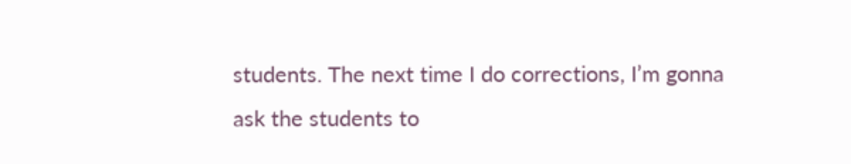students. The next time I do corrections, I’m gonna ask the students to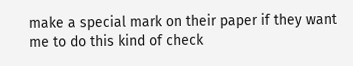make a special mark on their paper if they want me to do this kind of check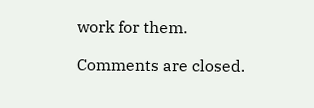work for them.

Comments are closed.